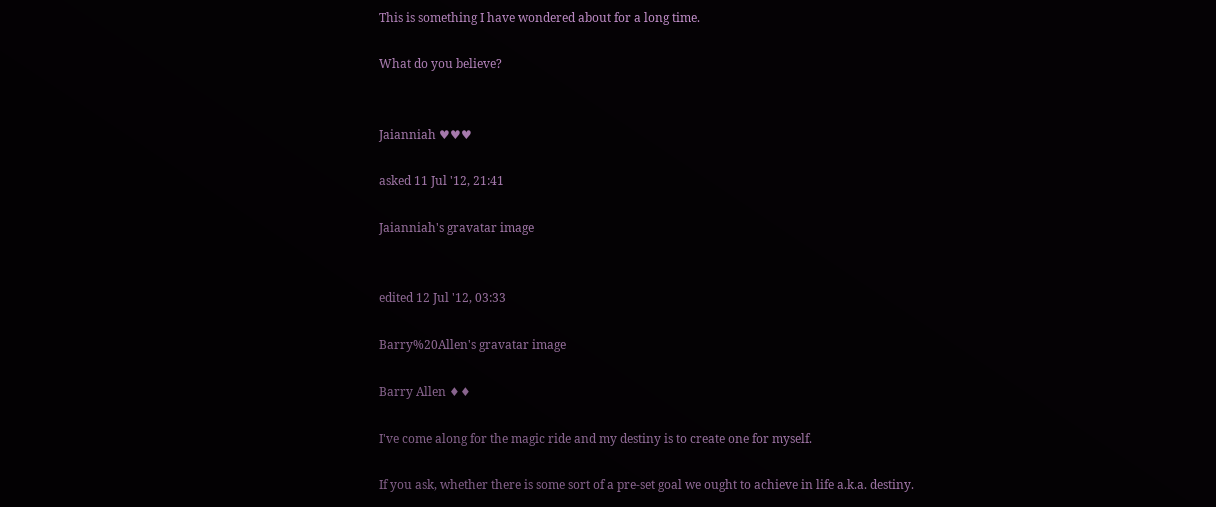This is something I have wondered about for a long time.

What do you believe?


Jaianniah ♥♥♥

asked 11 Jul '12, 21:41

Jaianniah's gravatar image


edited 12 Jul '12, 03:33

Barry%20Allen's gravatar image

Barry Allen ♦♦

I've come along for the magic ride and my destiny is to create one for myself.

If you ask, whether there is some sort of a pre-set goal we ought to achieve in life a.k.a. destiny.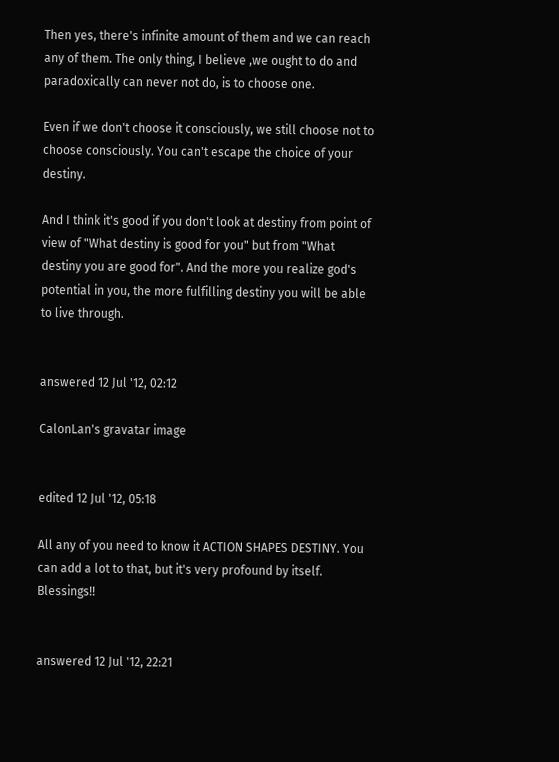Then yes, there's infinite amount of them and we can reach any of them. The only thing, I believe ,we ought to do and paradoxically can never not do, is to choose one.

Even if we don't choose it consciously, we still choose not to choose consciously. You can't escape the choice of your destiny.

And I think it's good if you don't look at destiny from point of view of "What destiny is good for you" but from "What destiny you are good for". And the more you realize god's potential in you, the more fulfilling destiny you will be able to live through.


answered 12 Jul '12, 02:12

CalonLan's gravatar image


edited 12 Jul '12, 05:18

All any of you need to know it ACTION SHAPES DESTINY. You can add a lot to that, but it's very profound by itself. Blessings!!


answered 12 Jul '12, 22:21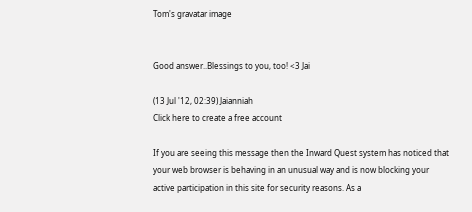Tom's gravatar image


Good answer..Blessings to you, too! <3 Jai

(13 Jul '12, 02:39) Jaianniah
Click here to create a free account

If you are seeing this message then the Inward Quest system has noticed that your web browser is behaving in an unusual way and is now blocking your active participation in this site for security reasons. As a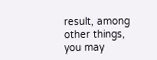result, among other things, you may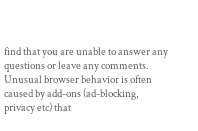find that you are unable to answer any questions or leave any comments. Unusual browser behavior is often caused by add-ons (ad-blocking, privacy etc) that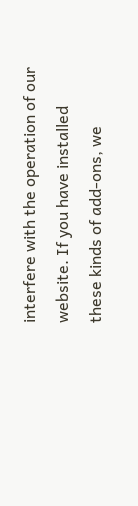interfere with the operation of our website. If you have installed these kinds of add-ons, we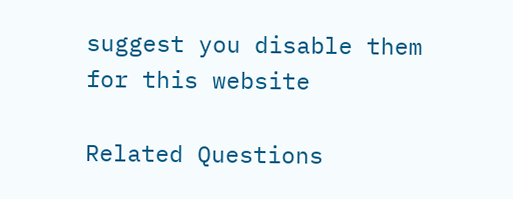suggest you disable them for this website

Related Questions